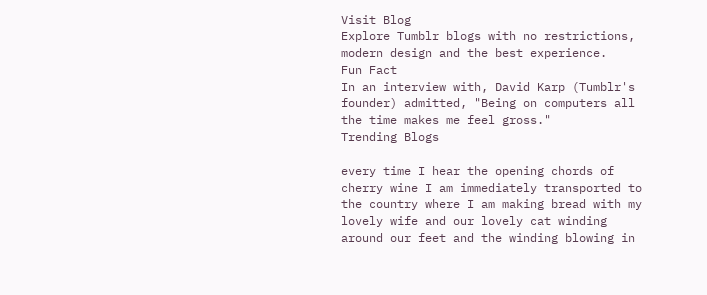Visit Blog
Explore Tumblr blogs with no restrictions, modern design and the best experience.
Fun Fact
In an interview with, David Karp (Tumblr's founder) admitted, "Being on computers all the time makes me feel gross."
Trending Blogs

every time I hear the opening chords of cherry wine I am immediately transported to the country where I am making bread with my lovely wife and our lovely cat winding around our feet and the winding blowing in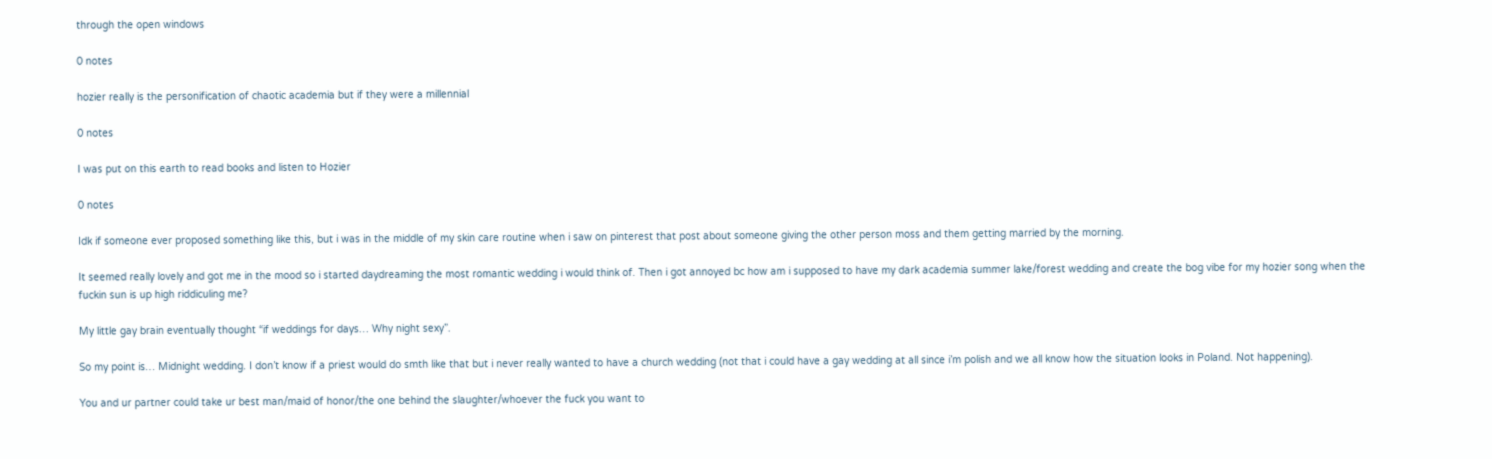through the open windows

0 notes

hozier really is the personification of chaotic academia but if they were a millennial

0 notes

I was put on this earth to read books and listen to Hozier

0 notes

Idk if someone ever proposed something like this, but i was in the middle of my skin care routine when i saw on pinterest that post about someone giving the other person moss and them getting married by the morning.

It seemed really lovely and got me in the mood so i started daydreaming the most romantic wedding i would think of. Then i got annoyed bc how am i supposed to have my dark academia summer lake/forest wedding and create the bog vibe for my hozier song when the fuckin sun is up high riddiculing me?

My little gay brain eventually thought “if weddings for days… Why night sexy”.

So my point is… Midnight wedding. I don’t know if a priest would do smth like that but i never really wanted to have a church wedding (not that i could have a gay wedding at all since i’m polish and we all know how the situation looks in Poland. Not happening).

You and ur partner could take ur best man/maid of honor/the one behind the slaughter/whoever the fuck you want to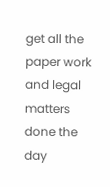get all the paper work and legal matters done the day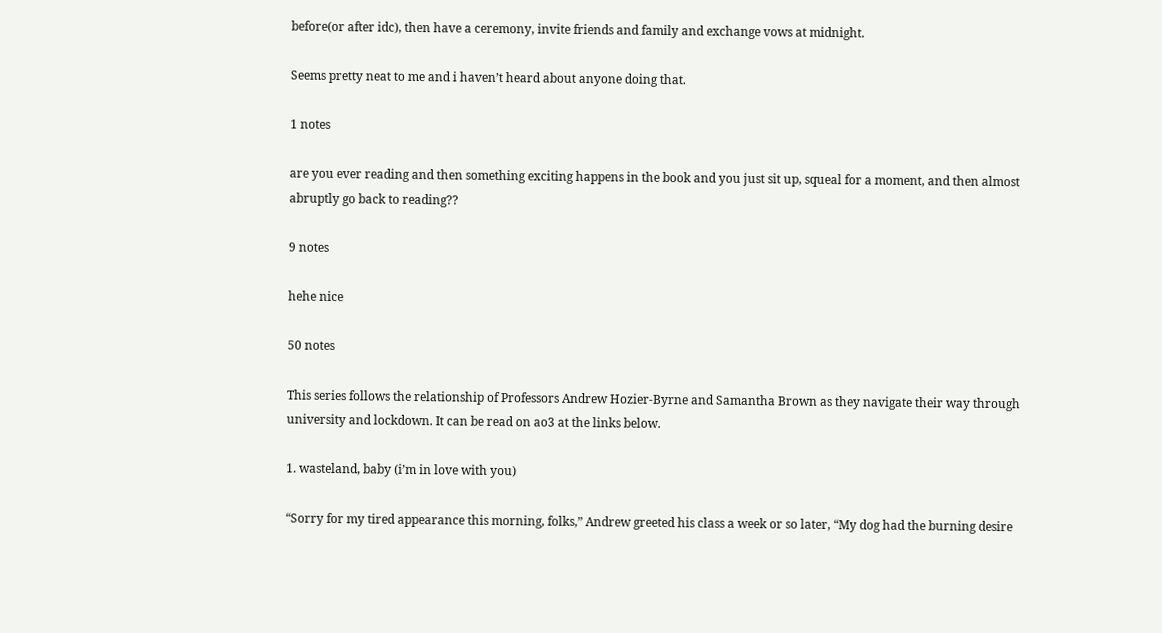before(or after idc), then have a ceremony, invite friends and family and exchange vows at midnight.

Seems pretty neat to me and i haven’t heard about anyone doing that.

1 notes

are you ever reading and then something exciting happens in the book and you just sit up, squeal for a moment, and then almost abruptly go back to reading??

9 notes

hehe nice

50 notes

This series follows the relationship of Professors Andrew Hozier-Byrne and Samantha Brown as they navigate their way through university and lockdown. It can be read on ao3 at the links below.

1. wasteland, baby (i’m in love with you)

“Sorry for my tired appearance this morning, folks,” Andrew greeted his class a week or so later, “My dog had the burning desire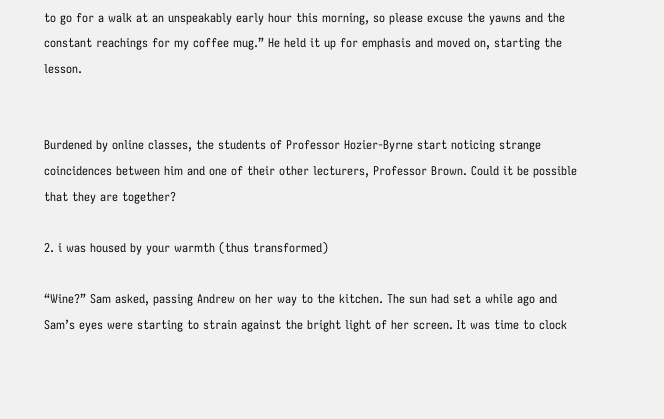to go for a walk at an unspeakably early hour this morning, so please excuse the yawns and the constant reachings for my coffee mug.” He held it up for emphasis and moved on, starting the lesson.


Burdened by online classes, the students of Professor Hozier-Byrne start noticing strange coincidences between him and one of their other lecturers, Professor Brown. Could it be possible that they are together?

2. i was housed by your warmth (thus transformed)

“Wine?” Sam asked, passing Andrew on her way to the kitchen. The sun had set a while ago and Sam’s eyes were starting to strain against the bright light of her screen. It was time to clock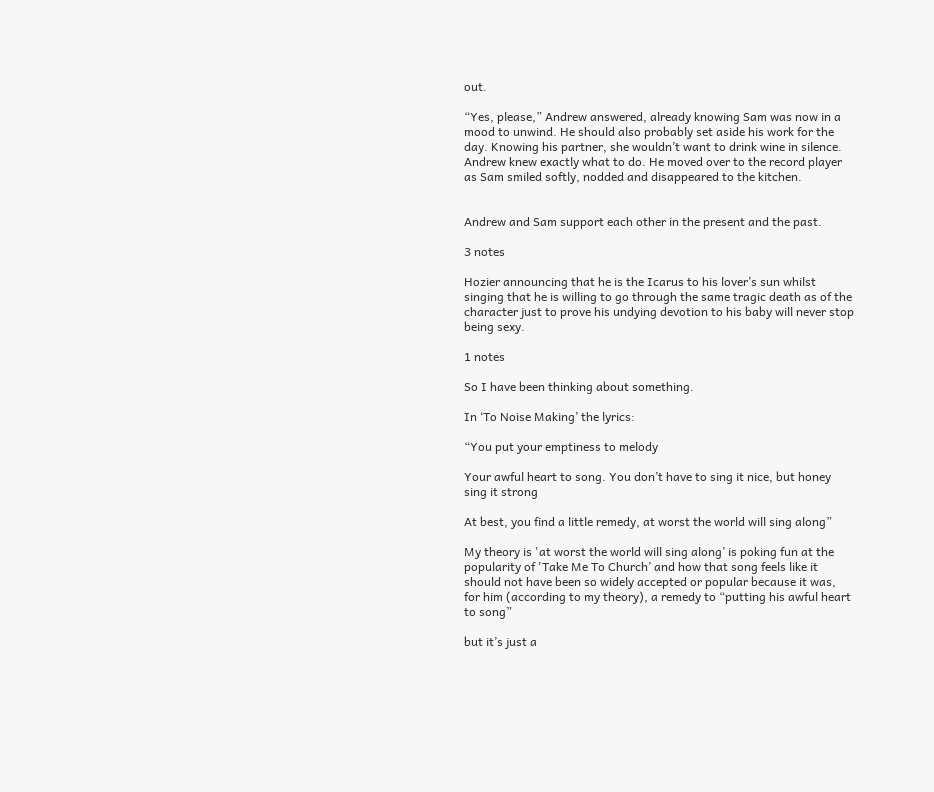out.

“Yes, please,” Andrew answered, already knowing Sam was now in a mood to unwind. He should also probably set aside his work for the day. Knowing his partner, she wouldn’t want to drink wine in silence. Andrew knew exactly what to do. He moved over to the record player as Sam smiled softly, nodded and disappeared to the kitchen.


Andrew and Sam support each other in the present and the past.

3 notes

Hozier announcing that he is the Icarus to his lover’s sun whilst singing that he is willing to go through the same tragic death as of the character just to prove his undying devotion to his baby will never stop being sexy.

1 notes

So I have been thinking about something.

In ‘To Noise Making’ the lyrics:

“You put your emptiness to melody

Your awful heart to song. You don’t have to sing it nice, but honey sing it strong

At best, you find a little remedy, at worst the world will sing along”

My theory is 'at worst the world will sing along’ is poking fun at the popularity of 'Take Me To Church’ and how that song feels like it should not have been so widely accepted or popular because it was, for him (according to my theory), a remedy to “putting his awful heart to song”

but it’s just a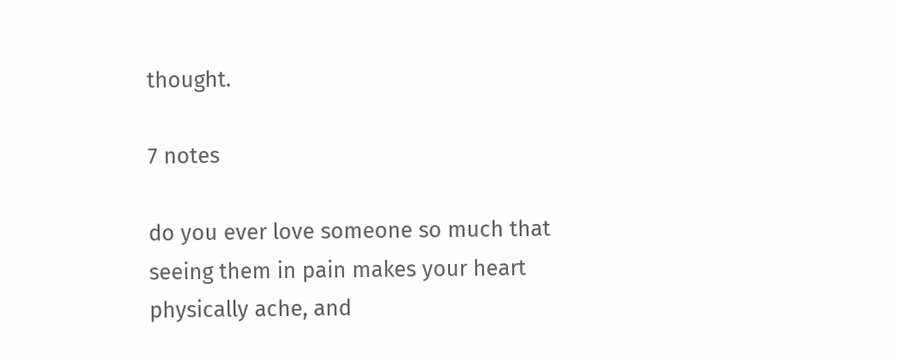thought.

7 notes

do you ever love someone so much that seeing them in pain makes your heart physically ache, and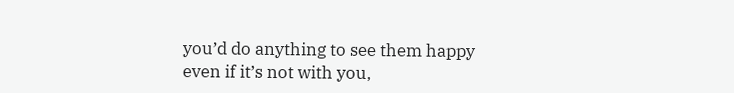you’d do anything to see them happy even if it’s not with you,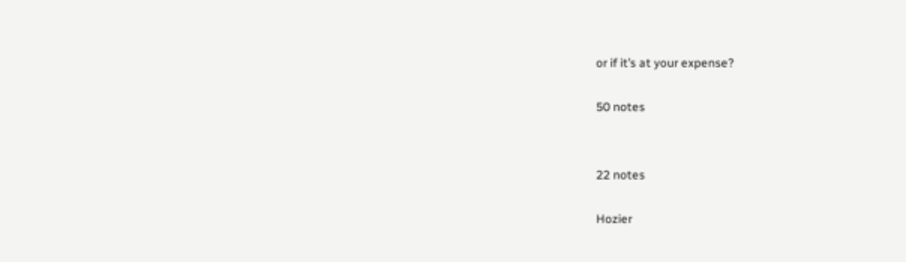or if it’s at your expense?

50 notes


22 notes

Hozier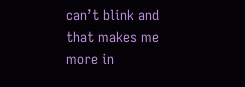can’t blink and that makes me more in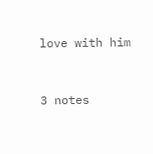love with him


3 notes